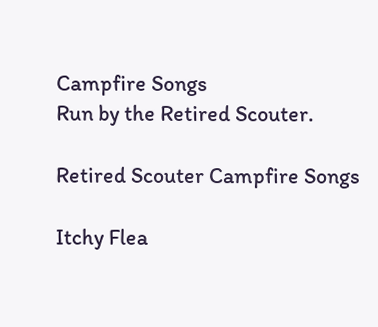Campfire Songs
Run by the Retired Scouter.

Retired Scouter Campfire Songs

Itchy Flea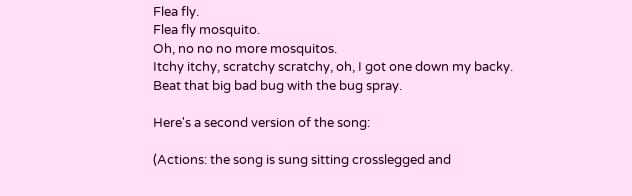Flea fly.
Flea fly mosquito.
Oh, no no no more mosquitos.
Itchy itchy, scratchy scratchy, oh, I got one down my backy.
Beat that big bad bug with the bug spray.

Here's a second version of the song:

(Actions: the song is sung sitting crosslegged and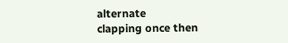alternate
clapping once then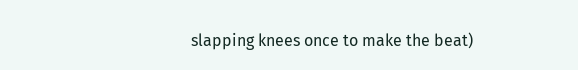slapping knees once to make the beat)